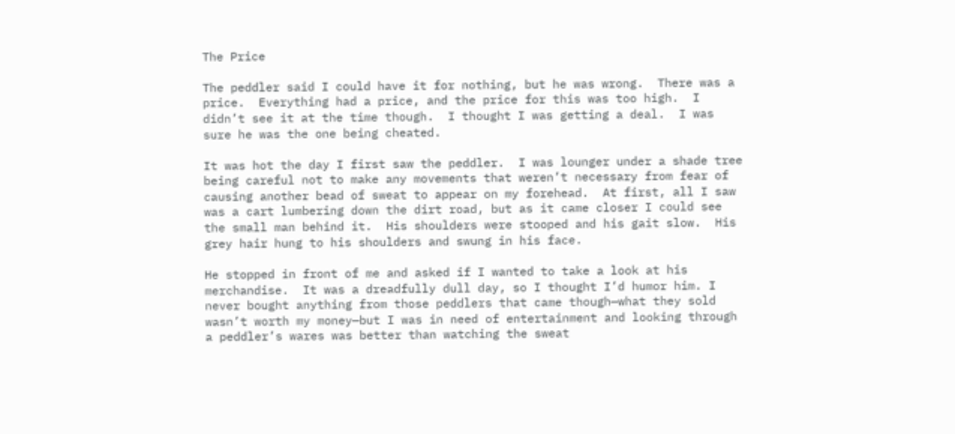The Price

The peddler said I could have it for nothing, but he was wrong.  There was a price.  Everything had a price, and the price for this was too high.  I didn’t see it at the time though.  I thought I was getting a deal.  I was sure he was the one being cheated.

It was hot the day I first saw the peddler.  I was lounger under a shade tree being careful not to make any movements that weren’t necessary from fear of causing another bead of sweat to appear on my forehead.  At first, all I saw was a cart lumbering down the dirt road, but as it came closer I could see the small man behind it.  His shoulders were stooped and his gait slow.  His grey hair hung to his shoulders and swung in his face.

He stopped in front of me and asked if I wanted to take a look at his merchandise.  It was a dreadfully dull day, so I thought I’d humor him. I never bought anything from those peddlers that came though—what they sold wasn’t worth my money—but I was in need of entertainment and looking through a peddler’s wares was better than watching the sweat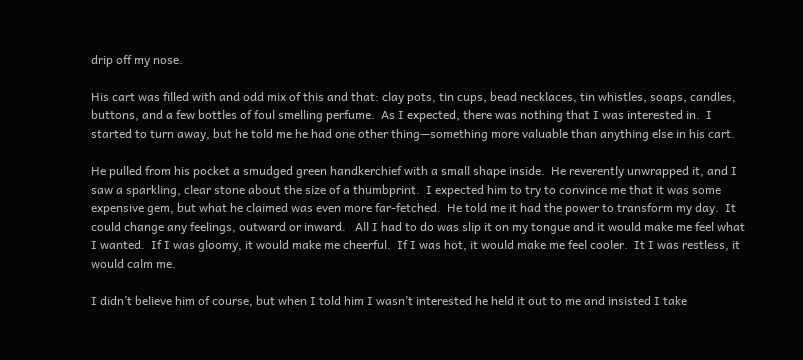drip off my nose.

His cart was filled with and odd mix of this and that: clay pots, tin cups, bead necklaces, tin whistles, soaps, candles, buttons, and a few bottles of foul smelling perfume.  As I expected, there was nothing that I was interested in.  I started to turn away, but he told me he had one other thing—something more valuable than anything else in his cart.

He pulled from his pocket a smudged green handkerchief with a small shape inside.  He reverently unwrapped it, and I saw a sparkling, clear stone about the size of a thumbprint.  I expected him to try to convince me that it was some expensive gem, but what he claimed was even more far-fetched.  He told me it had the power to transform my day.  It could change any feelings, outward or inward.   All I had to do was slip it on my tongue and it would make me feel what I wanted.  If I was gloomy, it would make me cheerful.  If I was hot, it would make me feel cooler.  It I was restless, it would calm me.

I didn’t believe him of course, but when I told him I wasn’t interested he held it out to me and insisted I take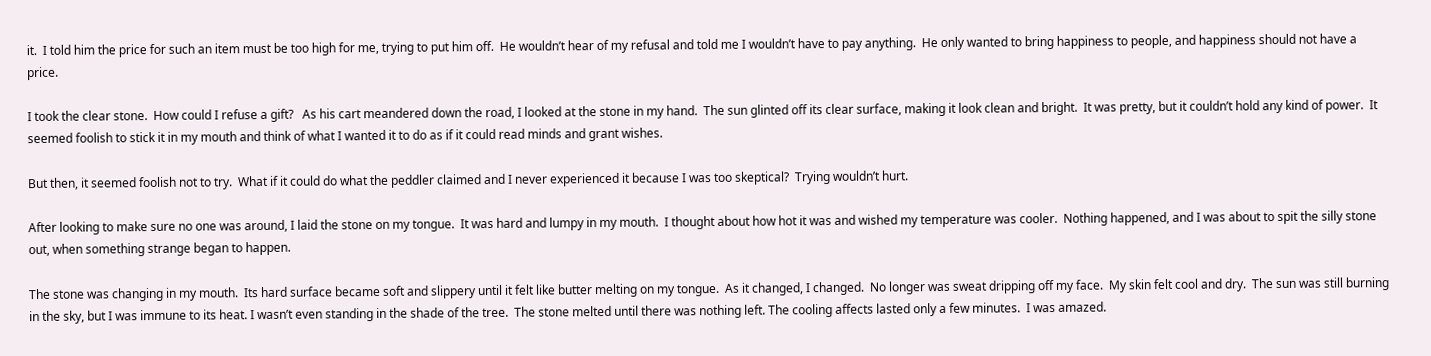it.  I told him the price for such an item must be too high for me, trying to put him off.  He wouldn’t hear of my refusal and told me I wouldn’t have to pay anything.  He only wanted to bring happiness to people, and happiness should not have a price.

I took the clear stone.  How could I refuse a gift?   As his cart meandered down the road, I looked at the stone in my hand.  The sun glinted off its clear surface, making it look clean and bright.  It was pretty, but it couldn’t hold any kind of power.  It seemed foolish to stick it in my mouth and think of what I wanted it to do as if it could read minds and grant wishes.

But then, it seemed foolish not to try.  What if it could do what the peddler claimed and I never experienced it because I was too skeptical?  Trying wouldn’t hurt.

After looking to make sure no one was around, I laid the stone on my tongue.  It was hard and lumpy in my mouth.  I thought about how hot it was and wished my temperature was cooler.  Nothing happened, and I was about to spit the silly stone out, when something strange began to happen.

The stone was changing in my mouth.  Its hard surface became soft and slippery until it felt like butter melting on my tongue.  As it changed, I changed.  No longer was sweat dripping off my face.  My skin felt cool and dry.  The sun was still burning in the sky, but I was immune to its heat. I wasn’t even standing in the shade of the tree.  The stone melted until there was nothing left. The cooling affects lasted only a few minutes.  I was amazed.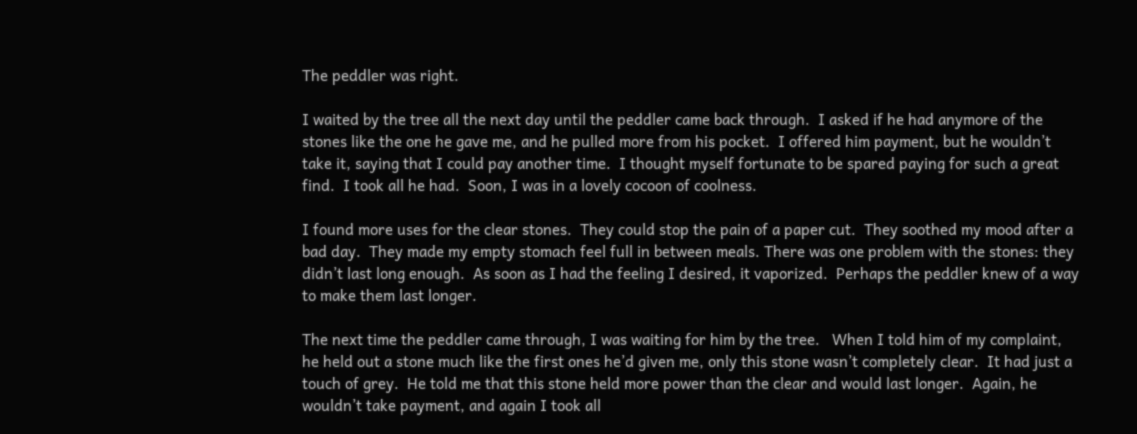The peddler was right.

I waited by the tree all the next day until the peddler came back through.  I asked if he had anymore of the stones like the one he gave me, and he pulled more from his pocket.  I offered him payment, but he wouldn’t take it, saying that I could pay another time.  I thought myself fortunate to be spared paying for such a great find.  I took all he had.  Soon, I was in a lovely cocoon of coolness.

I found more uses for the clear stones.  They could stop the pain of a paper cut.  They soothed my mood after a bad day.  They made my empty stomach feel full in between meals. There was one problem with the stones: they didn’t last long enough.  As soon as I had the feeling I desired, it vaporized.  Perhaps the peddler knew of a way to make them last longer.

The next time the peddler came through, I was waiting for him by the tree.   When I told him of my complaint, he held out a stone much like the first ones he’d given me, only this stone wasn’t completely clear.  It had just a touch of grey.  He told me that this stone held more power than the clear and would last longer.  Again, he wouldn’t take payment, and again I took all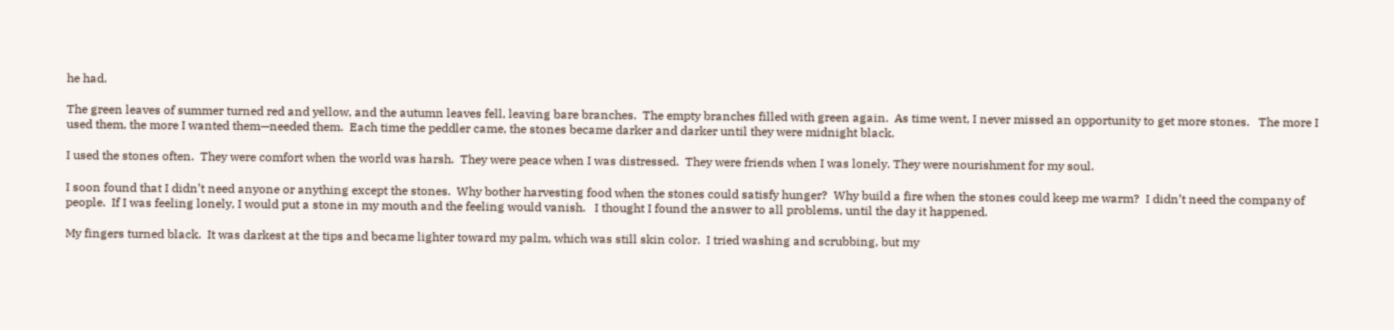he had.

The green leaves of summer turned red and yellow, and the autumn leaves fell, leaving bare branches.  The empty branches filled with green again.  As time went, I never missed an opportunity to get more stones.   The more I used them, the more I wanted them—needed them.  Each time the peddler came, the stones became darker and darker until they were midnight black.

I used the stones often.  They were comfort when the world was harsh.  They were peace when I was distressed.  They were friends when I was lonely. They were nourishment for my soul.

I soon found that I didn’t need anyone or anything except the stones.  Why bother harvesting food when the stones could satisfy hunger?  Why build a fire when the stones could keep me warm?  I didn’t need the company of people.  If I was feeling lonely, I would put a stone in my mouth and the feeling would vanish.   I thought I found the answer to all problems, until the day it happened.

My fingers turned black.  It was darkest at the tips and became lighter toward my palm, which was still skin color.  I tried washing and scrubbing, but my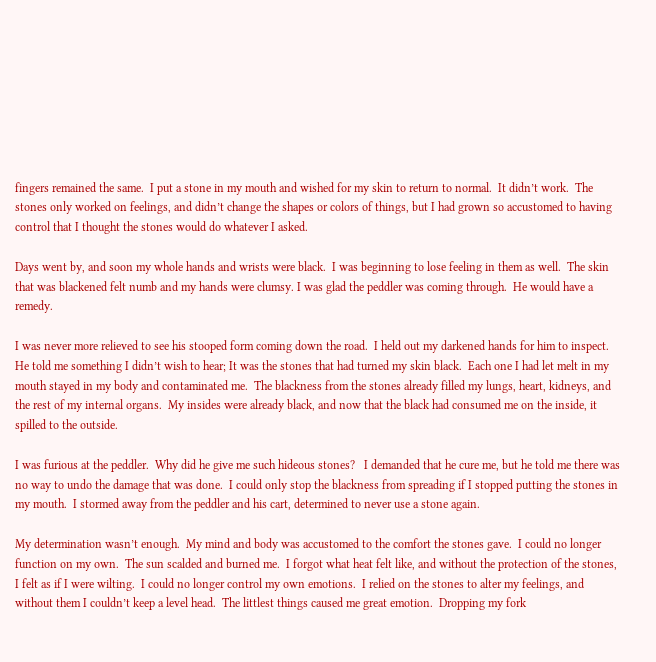fingers remained the same.  I put a stone in my mouth and wished for my skin to return to normal.  It didn’t work.  The stones only worked on feelings, and didn’t change the shapes or colors of things, but I had grown so accustomed to having control that I thought the stones would do whatever I asked.

Days went by, and soon my whole hands and wrists were black.  I was beginning to lose feeling in them as well.  The skin that was blackened felt numb and my hands were clumsy. I was glad the peddler was coming through.  He would have a remedy.

I was never more relieved to see his stooped form coming down the road.  I held out my darkened hands for him to inspect.   He told me something I didn’t wish to hear; It was the stones that had turned my skin black.  Each one I had let melt in my mouth stayed in my body and contaminated me.  The blackness from the stones already filled my lungs, heart, kidneys, and the rest of my internal organs.  My insides were already black, and now that the black had consumed me on the inside, it spilled to the outside.

I was furious at the peddler.  Why did he give me such hideous stones?   I demanded that he cure me, but he told me there was no way to undo the damage that was done.  I could only stop the blackness from spreading if I stopped putting the stones in my mouth.  I stormed away from the peddler and his cart, determined to never use a stone again.

My determination wasn’t enough.  My mind and body was accustomed to the comfort the stones gave.  I could no longer function on my own.  The sun scalded and burned me.  I forgot what heat felt like, and without the protection of the stones, I felt as if I were wilting.  I could no longer control my own emotions.  I relied on the stones to alter my feelings, and without them I couldn’t keep a level head.  The littlest things caused me great emotion.  Dropping my fork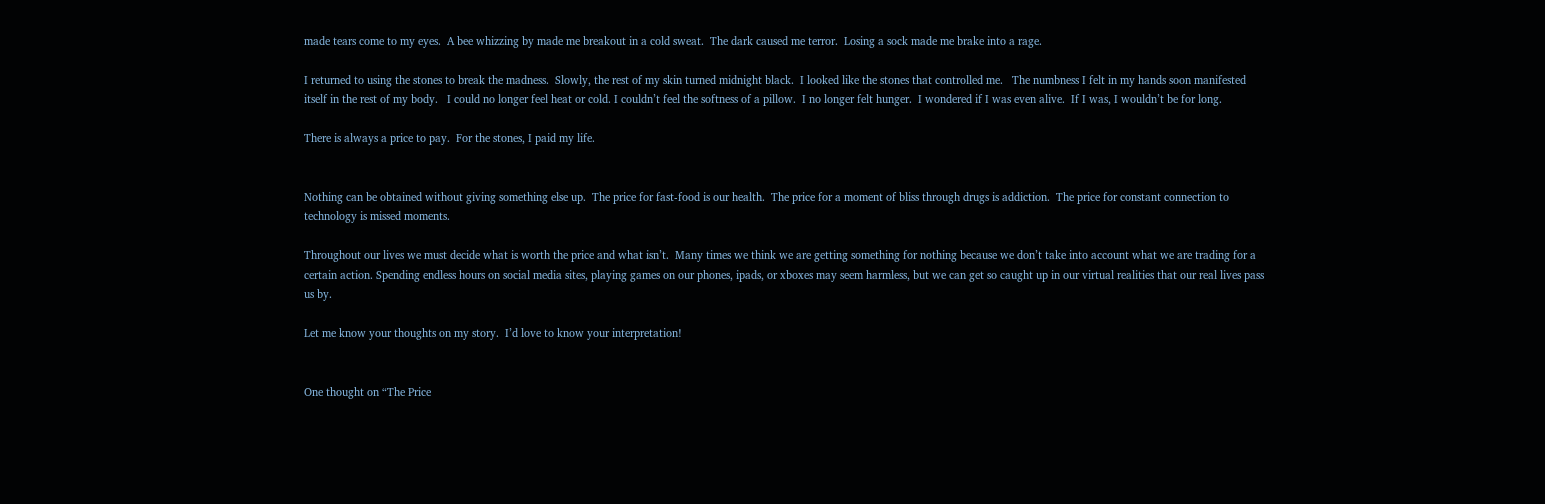made tears come to my eyes.  A bee whizzing by made me breakout in a cold sweat.  The dark caused me terror.  Losing a sock made me brake into a rage.

I returned to using the stones to break the madness.  Slowly, the rest of my skin turned midnight black.  I looked like the stones that controlled me.   The numbness I felt in my hands soon manifested itself in the rest of my body.   I could no longer feel heat or cold. I couldn’t feel the softness of a pillow.  I no longer felt hunger.  I wondered if I was even alive.  If I was, I wouldn’t be for long.

There is always a price to pay.  For the stones, I paid my life.


Nothing can be obtained without giving something else up.  The price for fast-food is our health.  The price for a moment of bliss through drugs is addiction.  The price for constant connection to technology is missed moments.

Throughout our lives we must decide what is worth the price and what isn’t.  Many times we think we are getting something for nothing because we don’t take into account what we are trading for a certain action. Spending endless hours on social media sites, playing games on our phones, ipads, or xboxes may seem harmless, but we can get so caught up in our virtual realities that our real lives pass us by.

Let me know your thoughts on my story.  I’d love to know your interpretation!


One thought on “The Price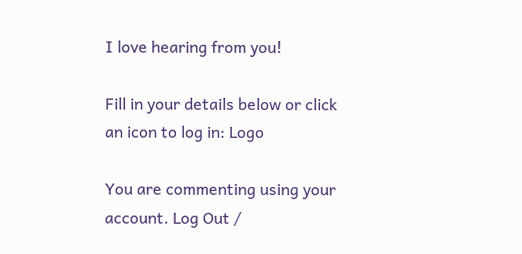I love hearing from you!

Fill in your details below or click an icon to log in: Logo

You are commenting using your account. Log Out /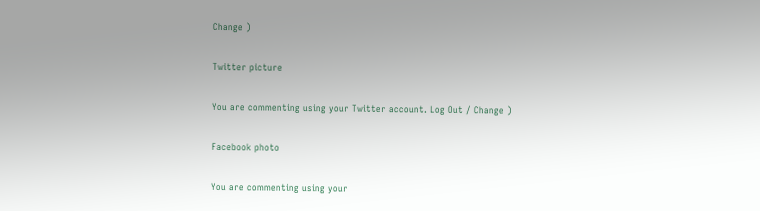Change )

Twitter picture

You are commenting using your Twitter account. Log Out / Change )

Facebook photo

You are commenting using your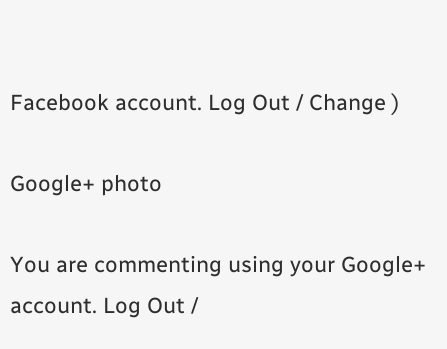Facebook account. Log Out / Change )

Google+ photo

You are commenting using your Google+ account. Log Out /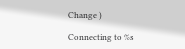Change )

Connecting to %s